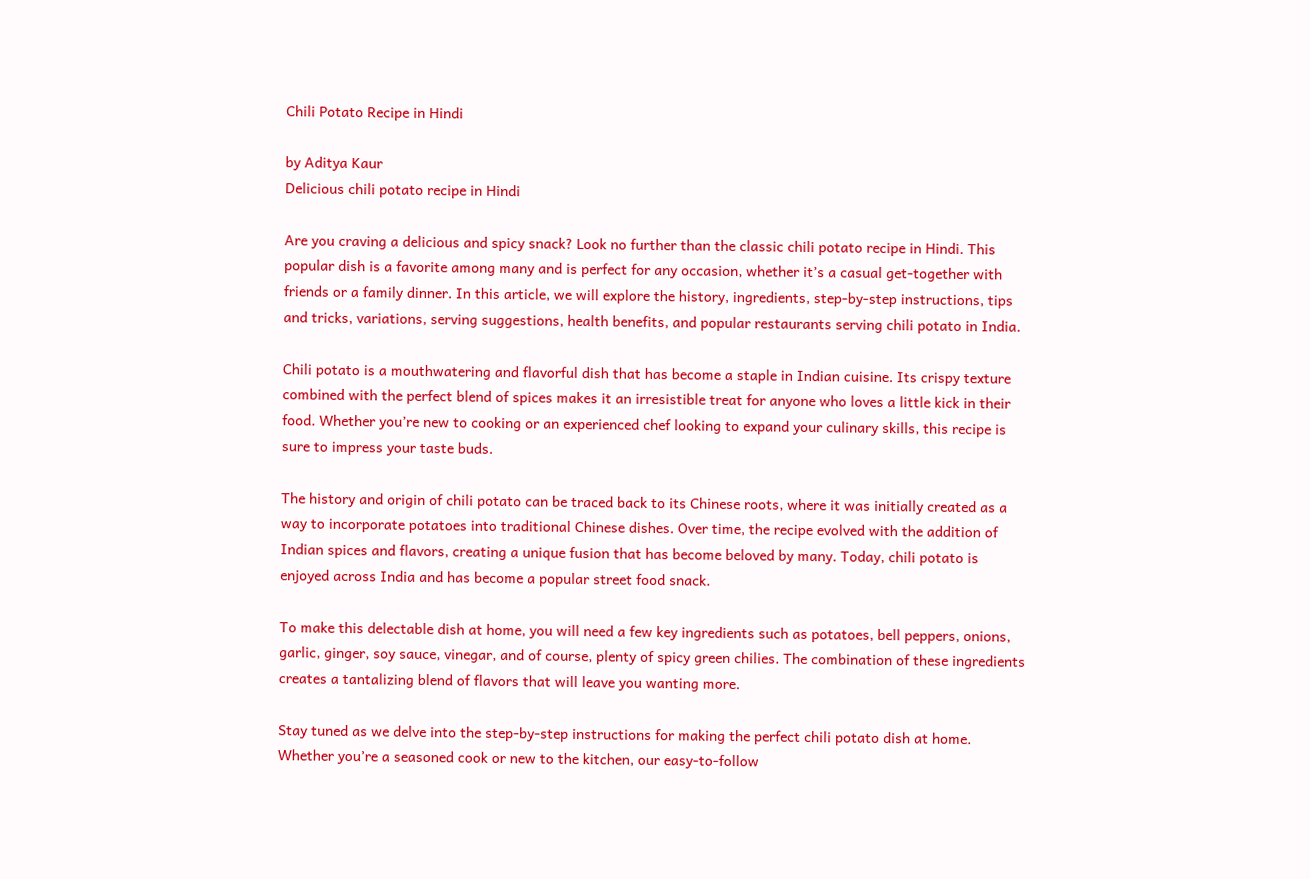Chili Potato Recipe in Hindi

by Aditya Kaur
Delicious chili potato recipe in Hindi

Are you craving a delicious and spicy snack? Look no further than the classic chili potato recipe in Hindi. This popular dish is a favorite among many and is perfect for any occasion, whether it’s a casual get-together with friends or a family dinner. In this article, we will explore the history, ingredients, step-by-step instructions, tips and tricks, variations, serving suggestions, health benefits, and popular restaurants serving chili potato in India.

Chili potato is a mouthwatering and flavorful dish that has become a staple in Indian cuisine. Its crispy texture combined with the perfect blend of spices makes it an irresistible treat for anyone who loves a little kick in their food. Whether you’re new to cooking or an experienced chef looking to expand your culinary skills, this recipe is sure to impress your taste buds.

The history and origin of chili potato can be traced back to its Chinese roots, where it was initially created as a way to incorporate potatoes into traditional Chinese dishes. Over time, the recipe evolved with the addition of Indian spices and flavors, creating a unique fusion that has become beloved by many. Today, chili potato is enjoyed across India and has become a popular street food snack.

To make this delectable dish at home, you will need a few key ingredients such as potatoes, bell peppers, onions, garlic, ginger, soy sauce, vinegar, and of course, plenty of spicy green chilies. The combination of these ingredients creates a tantalizing blend of flavors that will leave you wanting more.

Stay tuned as we delve into the step-by-step instructions for making the perfect chili potato dish at home. Whether you’re a seasoned cook or new to the kitchen, our easy-to-follow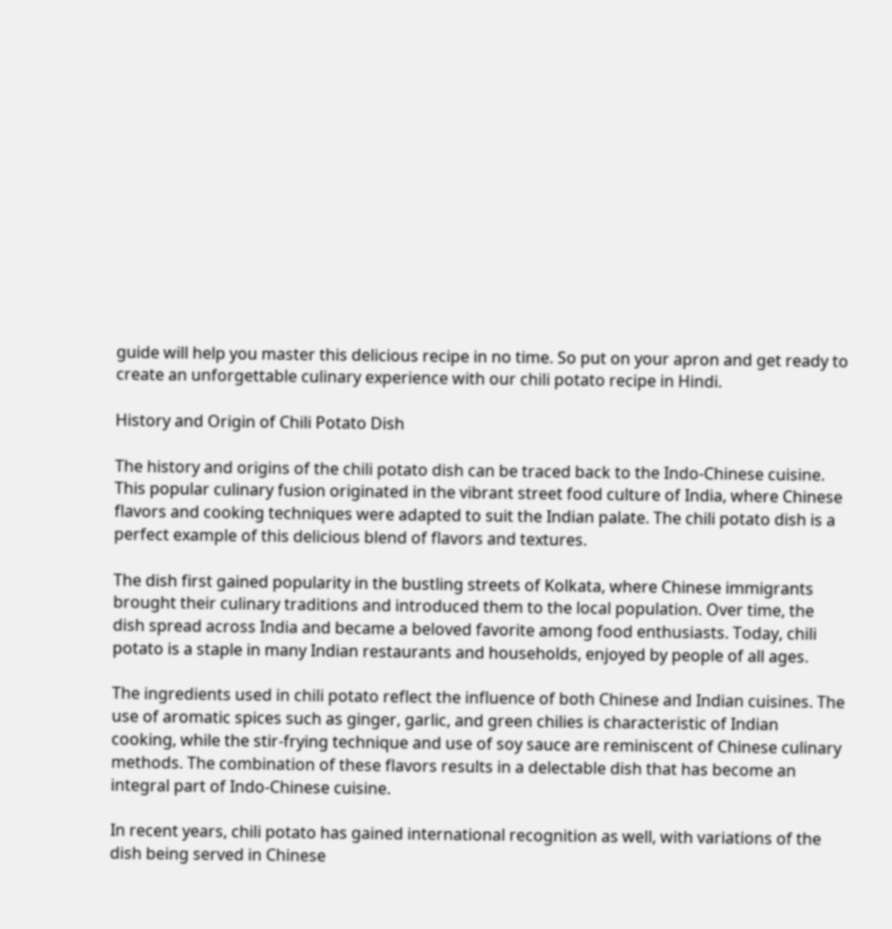guide will help you master this delicious recipe in no time. So put on your apron and get ready to create an unforgettable culinary experience with our chili potato recipe in Hindi.

History and Origin of Chili Potato Dish

The history and origins of the chili potato dish can be traced back to the Indo-Chinese cuisine. This popular culinary fusion originated in the vibrant street food culture of India, where Chinese flavors and cooking techniques were adapted to suit the Indian palate. The chili potato dish is a perfect example of this delicious blend of flavors and textures.

The dish first gained popularity in the bustling streets of Kolkata, where Chinese immigrants brought their culinary traditions and introduced them to the local population. Over time, the dish spread across India and became a beloved favorite among food enthusiasts. Today, chili potato is a staple in many Indian restaurants and households, enjoyed by people of all ages.

The ingredients used in chili potato reflect the influence of both Chinese and Indian cuisines. The use of aromatic spices such as ginger, garlic, and green chilies is characteristic of Indian cooking, while the stir-frying technique and use of soy sauce are reminiscent of Chinese culinary methods. The combination of these flavors results in a delectable dish that has become an integral part of Indo-Chinese cuisine.

In recent years, chili potato has gained international recognition as well, with variations of the dish being served in Chinese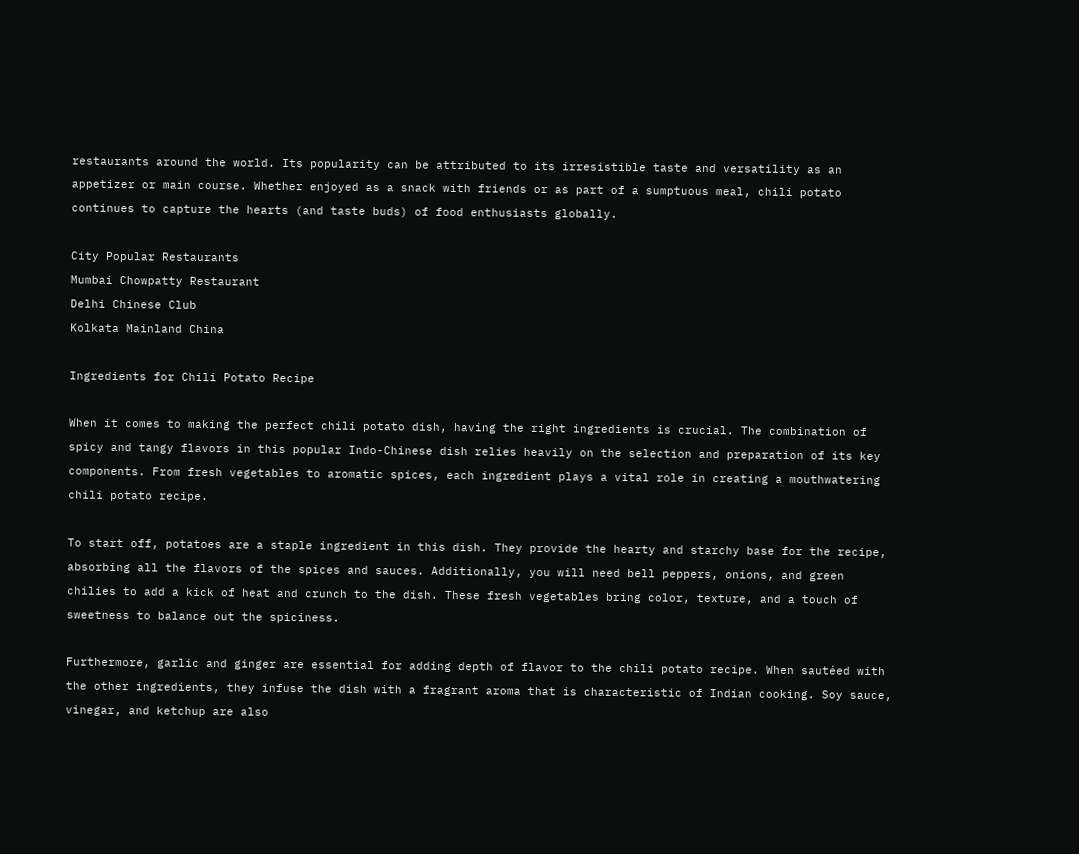restaurants around the world. Its popularity can be attributed to its irresistible taste and versatility as an appetizer or main course. Whether enjoyed as a snack with friends or as part of a sumptuous meal, chili potato continues to capture the hearts (and taste buds) of food enthusiasts globally.

City Popular Restaurants
Mumbai Chowpatty Restaurant
Delhi Chinese Club
Kolkata Mainland China

Ingredients for Chili Potato Recipe

When it comes to making the perfect chili potato dish, having the right ingredients is crucial. The combination of spicy and tangy flavors in this popular Indo-Chinese dish relies heavily on the selection and preparation of its key components. From fresh vegetables to aromatic spices, each ingredient plays a vital role in creating a mouthwatering chili potato recipe.

To start off, potatoes are a staple ingredient in this dish. They provide the hearty and starchy base for the recipe, absorbing all the flavors of the spices and sauces. Additionally, you will need bell peppers, onions, and green chilies to add a kick of heat and crunch to the dish. These fresh vegetables bring color, texture, and a touch of sweetness to balance out the spiciness.

Furthermore, garlic and ginger are essential for adding depth of flavor to the chili potato recipe. When sautéed with the other ingredients, they infuse the dish with a fragrant aroma that is characteristic of Indian cooking. Soy sauce, vinegar, and ketchup are also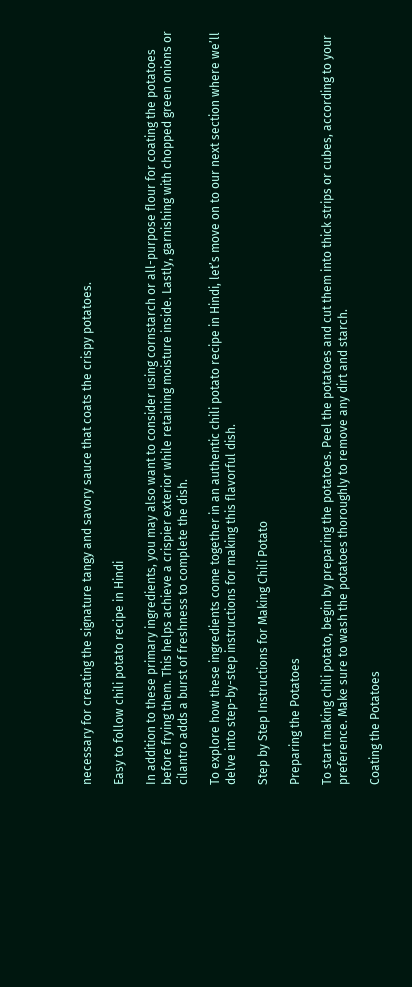necessary for creating the signature tangy and savory sauce that coats the crispy potatoes.

Easy to follow chili potato recipe in Hindi

In addition to these primary ingredients, you may also want to consider using cornstarch or all-purpose flour for coating the potatoes before frying them. This helps achieve a crispier exterior while retaining moisture inside. Lastly, garnishing with chopped green onions or cilantro adds a burst of freshness to complete the dish.

To explore how these ingredients come together in an authentic chili potato recipe in Hindi, let’s move on to our next section where we’ll delve into step-by-step instructions for making this flavorful dish.

Step by Step Instructions for Making Chili Potato

Preparing the Potatoes

To start making chili potato, begin by preparing the potatoes. Peel the potatoes and cut them into thick strips or cubes, according to your preference. Make sure to wash the potatoes thoroughly to remove any dirt and starch.

Coating the Potatoes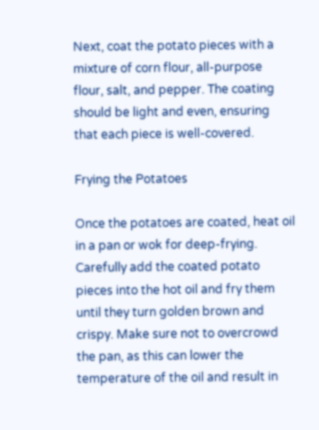Next, coat the potato pieces with a mixture of corn flour, all-purpose flour, salt, and pepper. The coating should be light and even, ensuring that each piece is well-covered.

Frying the Potatoes

Once the potatoes are coated, heat oil in a pan or wok for deep-frying. Carefully add the coated potato pieces into the hot oil and fry them until they turn golden brown and crispy. Make sure not to overcrowd the pan, as this can lower the temperature of the oil and result in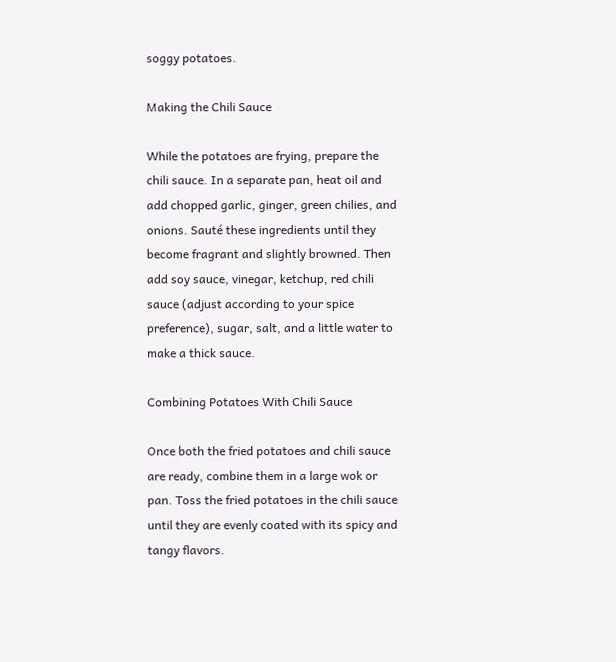soggy potatoes.

Making the Chili Sauce

While the potatoes are frying, prepare the chili sauce. In a separate pan, heat oil and add chopped garlic, ginger, green chilies, and onions. Sauté these ingredients until they become fragrant and slightly browned. Then add soy sauce, vinegar, ketchup, red chili sauce (adjust according to your spice preference), sugar, salt, and a little water to make a thick sauce.

Combining Potatoes With Chili Sauce

Once both the fried potatoes and chili sauce are ready, combine them in a large wok or pan. Toss the fried potatoes in the chili sauce until they are evenly coated with its spicy and tangy flavors.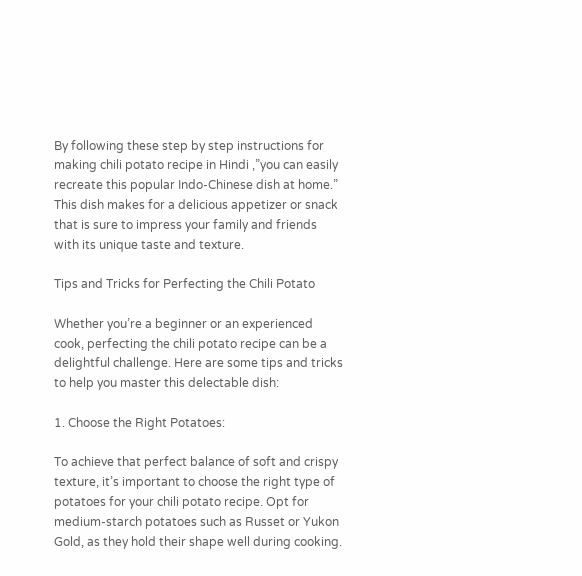By following these step by step instructions for making chili potato recipe in Hindi ,”you can easily recreate this popular Indo-Chinese dish at home.” This dish makes for a delicious appetizer or snack that is sure to impress your family and friends with its unique taste and texture.

Tips and Tricks for Perfecting the Chili Potato

Whether you’re a beginner or an experienced cook, perfecting the chili potato recipe can be a delightful challenge. Here are some tips and tricks to help you master this delectable dish:

1. Choose the Right Potatoes:

To achieve that perfect balance of soft and crispy texture, it’s important to choose the right type of potatoes for your chili potato recipe. Opt for medium-starch potatoes such as Russet or Yukon Gold, as they hold their shape well during cooking.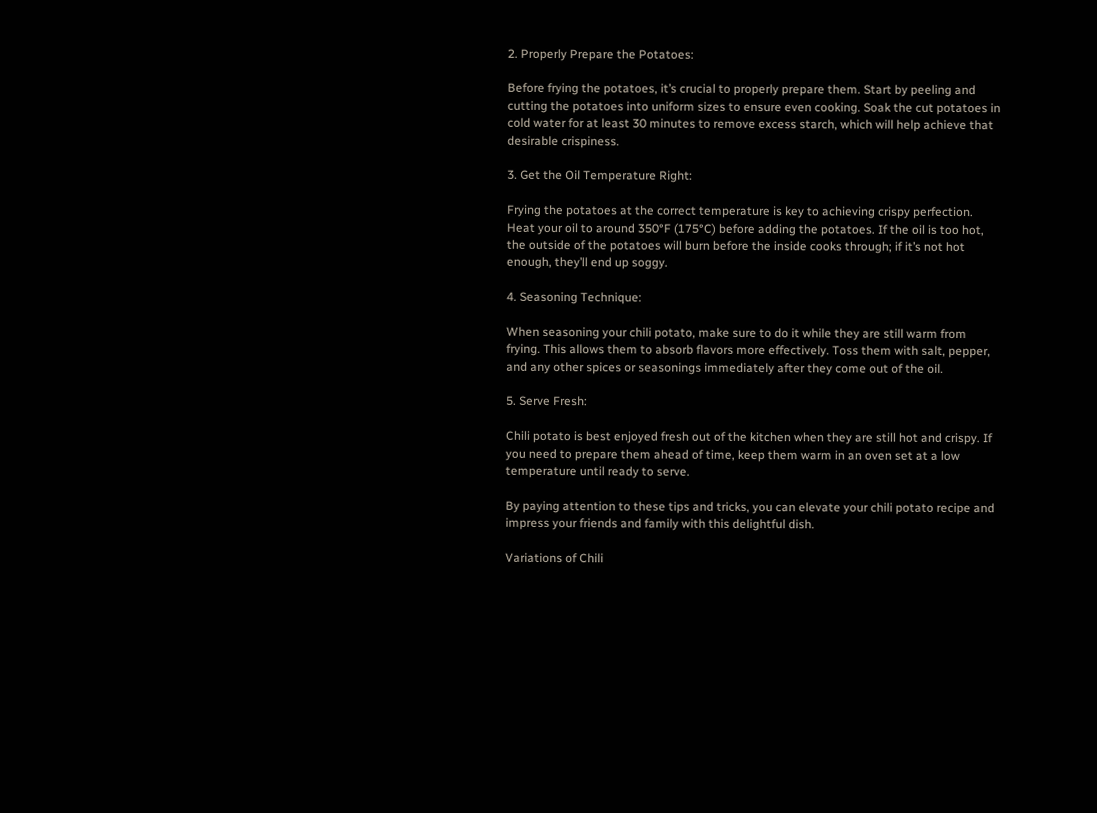2. Properly Prepare the Potatoes:

Before frying the potatoes, it’s crucial to properly prepare them. Start by peeling and cutting the potatoes into uniform sizes to ensure even cooking. Soak the cut potatoes in cold water for at least 30 minutes to remove excess starch, which will help achieve that desirable crispiness.

3. Get the Oil Temperature Right:

Frying the potatoes at the correct temperature is key to achieving crispy perfection. Heat your oil to around 350°F (175°C) before adding the potatoes. If the oil is too hot, the outside of the potatoes will burn before the inside cooks through; if it’s not hot enough, they’ll end up soggy.

4. Seasoning Technique:

When seasoning your chili potato, make sure to do it while they are still warm from frying. This allows them to absorb flavors more effectively. Toss them with salt, pepper, and any other spices or seasonings immediately after they come out of the oil.

5. Serve Fresh:

Chili potato is best enjoyed fresh out of the kitchen when they are still hot and crispy. If you need to prepare them ahead of time, keep them warm in an oven set at a low temperature until ready to serve.

By paying attention to these tips and tricks, you can elevate your chili potato recipe and impress your friends and family with this delightful dish.

Variations of Chili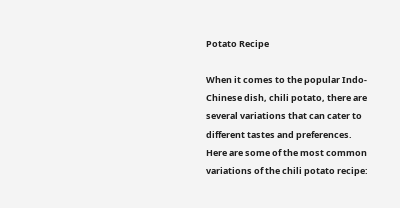Potato Recipe

When it comes to the popular Indo-Chinese dish, chili potato, there are several variations that can cater to different tastes and preferences. Here are some of the most common variations of the chili potato recipe: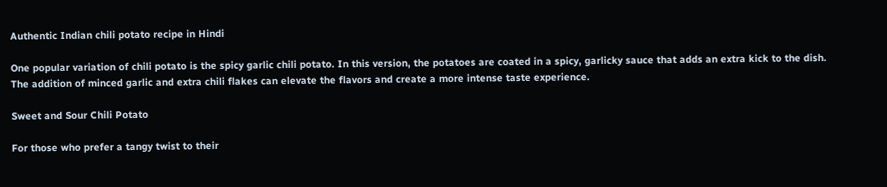Authentic Indian chili potato recipe in Hindi

One popular variation of chili potato is the spicy garlic chili potato. In this version, the potatoes are coated in a spicy, garlicky sauce that adds an extra kick to the dish. The addition of minced garlic and extra chili flakes can elevate the flavors and create a more intense taste experience.

Sweet and Sour Chili Potato

For those who prefer a tangy twist to their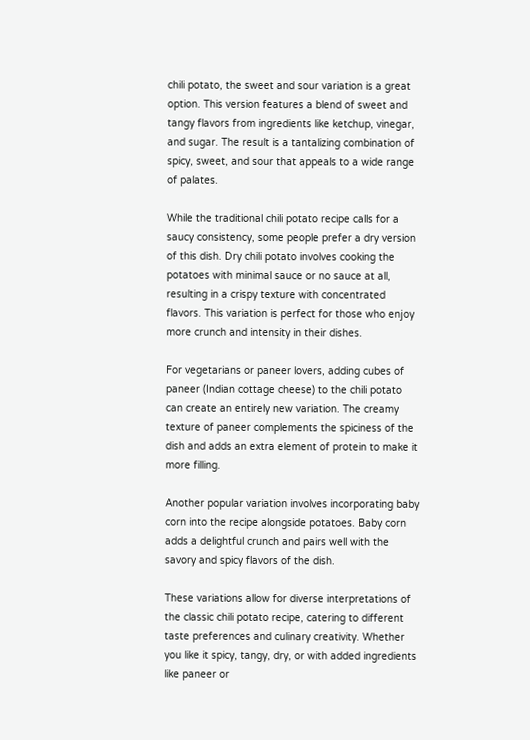chili potato, the sweet and sour variation is a great option. This version features a blend of sweet and tangy flavors from ingredients like ketchup, vinegar, and sugar. The result is a tantalizing combination of spicy, sweet, and sour that appeals to a wide range of palates.

While the traditional chili potato recipe calls for a saucy consistency, some people prefer a dry version of this dish. Dry chili potato involves cooking the potatoes with minimal sauce or no sauce at all, resulting in a crispy texture with concentrated flavors. This variation is perfect for those who enjoy more crunch and intensity in their dishes.

For vegetarians or paneer lovers, adding cubes of paneer (Indian cottage cheese) to the chili potato can create an entirely new variation. The creamy texture of paneer complements the spiciness of the dish and adds an extra element of protein to make it more filling.

Another popular variation involves incorporating baby corn into the recipe alongside potatoes. Baby corn adds a delightful crunch and pairs well with the savory and spicy flavors of the dish.

These variations allow for diverse interpretations of the classic chili potato recipe, catering to different taste preferences and culinary creativity. Whether you like it spicy, tangy, dry, or with added ingredients like paneer or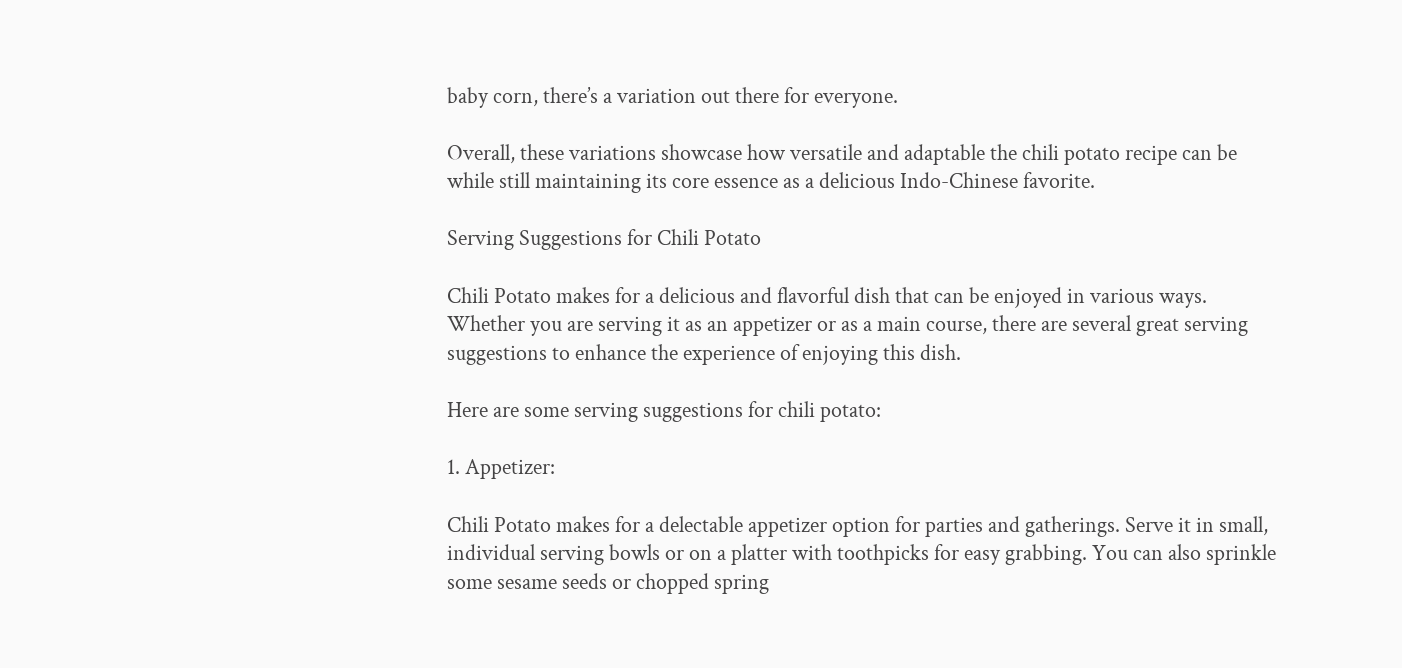baby corn, there’s a variation out there for everyone.

Overall, these variations showcase how versatile and adaptable the chili potato recipe can be while still maintaining its core essence as a delicious Indo-Chinese favorite.

Serving Suggestions for Chili Potato

Chili Potato makes for a delicious and flavorful dish that can be enjoyed in various ways. Whether you are serving it as an appetizer or as a main course, there are several great serving suggestions to enhance the experience of enjoying this dish.

Here are some serving suggestions for chili potato:

1. Appetizer:

Chili Potato makes for a delectable appetizer option for parties and gatherings. Serve it in small, individual serving bowls or on a platter with toothpicks for easy grabbing. You can also sprinkle some sesame seeds or chopped spring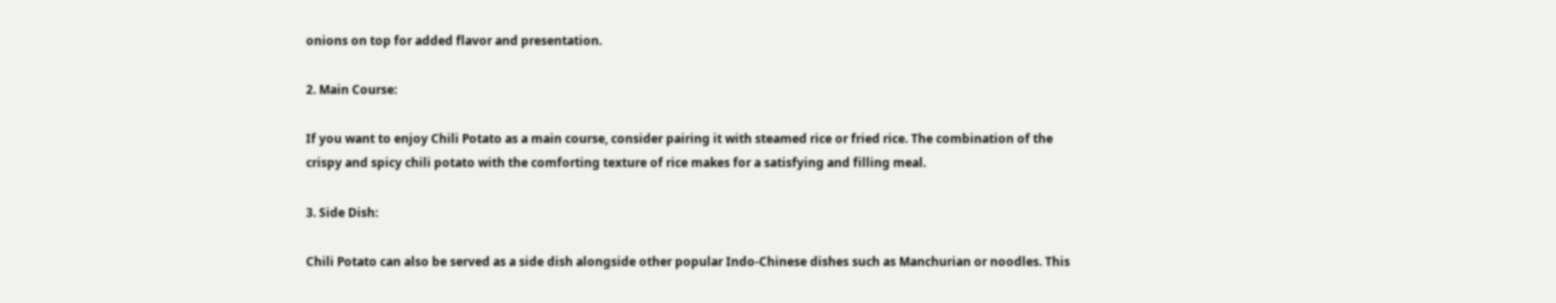onions on top for added flavor and presentation.

2. Main Course:

If you want to enjoy Chili Potato as a main course, consider pairing it with steamed rice or fried rice. The combination of the crispy and spicy chili potato with the comforting texture of rice makes for a satisfying and filling meal.

3. Side Dish:

Chili Potato can also be served as a side dish alongside other popular Indo-Chinese dishes such as Manchurian or noodles. This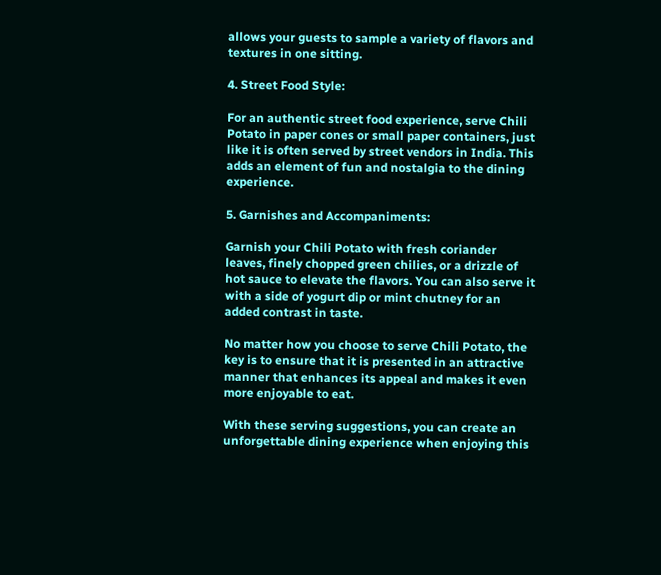allows your guests to sample a variety of flavors and textures in one sitting.

4. Street Food Style:

For an authentic street food experience, serve Chili Potato in paper cones or small paper containers, just like it is often served by street vendors in India. This adds an element of fun and nostalgia to the dining experience.

5. Garnishes and Accompaniments:

Garnish your Chili Potato with fresh coriander leaves, finely chopped green chilies, or a drizzle of hot sauce to elevate the flavors. You can also serve it with a side of yogurt dip or mint chutney for an added contrast in taste.

No matter how you choose to serve Chili Potato, the key is to ensure that it is presented in an attractive manner that enhances its appeal and makes it even more enjoyable to eat.

With these serving suggestions, you can create an unforgettable dining experience when enjoying this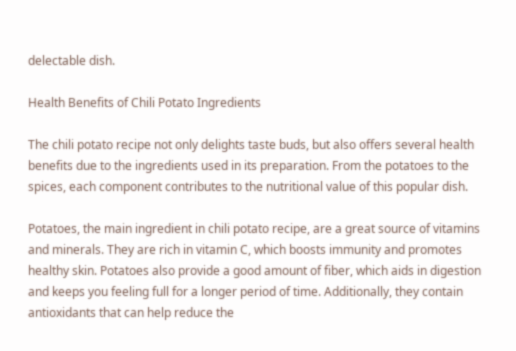delectable dish.

Health Benefits of Chili Potato Ingredients

The chili potato recipe not only delights taste buds, but also offers several health benefits due to the ingredients used in its preparation. From the potatoes to the spices, each component contributes to the nutritional value of this popular dish.

Potatoes, the main ingredient in chili potato recipe, are a great source of vitamins and minerals. They are rich in vitamin C, which boosts immunity and promotes healthy skin. Potatoes also provide a good amount of fiber, which aids in digestion and keeps you feeling full for a longer period of time. Additionally, they contain antioxidants that can help reduce the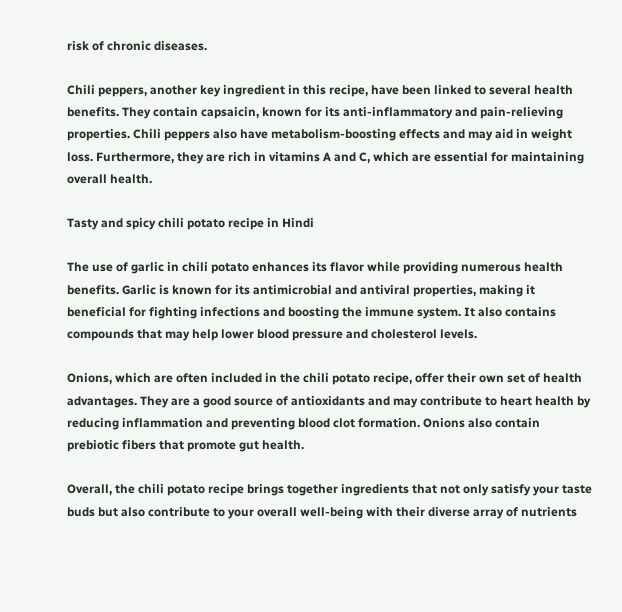risk of chronic diseases.

Chili peppers, another key ingredient in this recipe, have been linked to several health benefits. They contain capsaicin, known for its anti-inflammatory and pain-relieving properties. Chili peppers also have metabolism-boosting effects and may aid in weight loss. Furthermore, they are rich in vitamins A and C, which are essential for maintaining overall health.

Tasty and spicy chili potato recipe in Hindi

The use of garlic in chili potato enhances its flavor while providing numerous health benefits. Garlic is known for its antimicrobial and antiviral properties, making it beneficial for fighting infections and boosting the immune system. It also contains compounds that may help lower blood pressure and cholesterol levels.

Onions, which are often included in the chili potato recipe, offer their own set of health advantages. They are a good source of antioxidants and may contribute to heart health by reducing inflammation and preventing blood clot formation. Onions also contain prebiotic fibers that promote gut health.

Overall, the chili potato recipe brings together ingredients that not only satisfy your taste buds but also contribute to your overall well-being with their diverse array of nutrients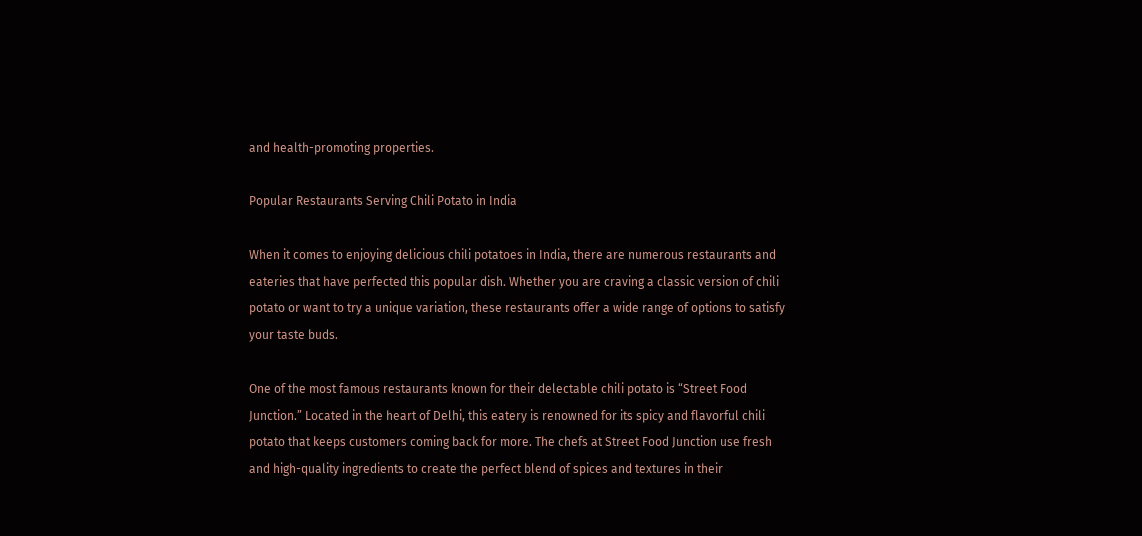and health-promoting properties.

Popular Restaurants Serving Chili Potato in India

When it comes to enjoying delicious chili potatoes in India, there are numerous restaurants and eateries that have perfected this popular dish. Whether you are craving a classic version of chili potato or want to try a unique variation, these restaurants offer a wide range of options to satisfy your taste buds.

One of the most famous restaurants known for their delectable chili potato is “Street Food Junction.” Located in the heart of Delhi, this eatery is renowned for its spicy and flavorful chili potato that keeps customers coming back for more. The chefs at Street Food Junction use fresh and high-quality ingredients to create the perfect blend of spices and textures in their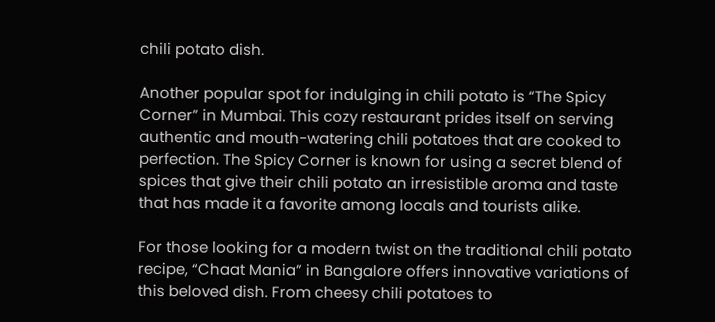chili potato dish.

Another popular spot for indulging in chili potato is “The Spicy Corner” in Mumbai. This cozy restaurant prides itself on serving authentic and mouth-watering chili potatoes that are cooked to perfection. The Spicy Corner is known for using a secret blend of spices that give their chili potato an irresistible aroma and taste that has made it a favorite among locals and tourists alike.

For those looking for a modern twist on the traditional chili potato recipe, “Chaat Mania” in Bangalore offers innovative variations of this beloved dish. From cheesy chili potatoes to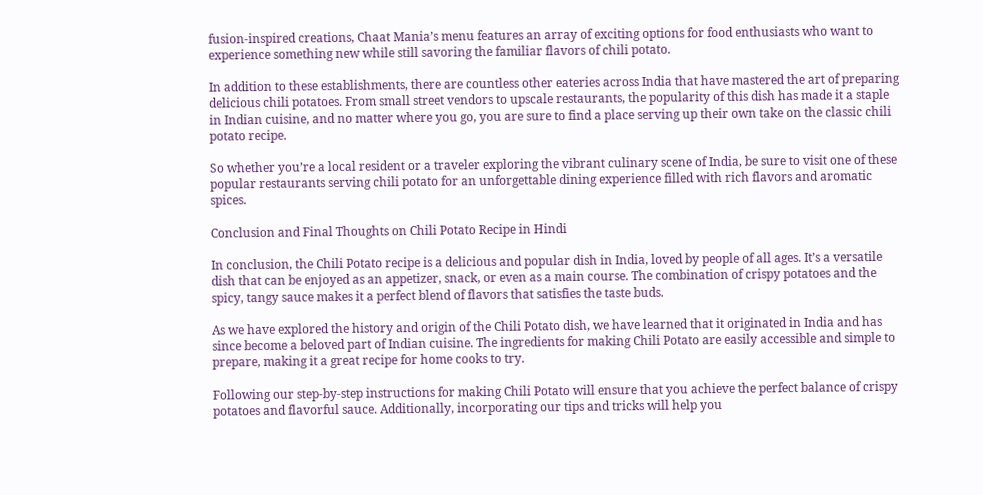fusion-inspired creations, Chaat Mania’s menu features an array of exciting options for food enthusiasts who want to experience something new while still savoring the familiar flavors of chili potato.

In addition to these establishments, there are countless other eateries across India that have mastered the art of preparing delicious chili potatoes. From small street vendors to upscale restaurants, the popularity of this dish has made it a staple in Indian cuisine, and no matter where you go, you are sure to find a place serving up their own take on the classic chili potato recipe.

So whether you’re a local resident or a traveler exploring the vibrant culinary scene of India, be sure to visit one of these popular restaurants serving chili potato for an unforgettable dining experience filled with rich flavors and aromatic spices.

Conclusion and Final Thoughts on Chili Potato Recipe in Hindi

In conclusion, the Chili Potato recipe is a delicious and popular dish in India, loved by people of all ages. It’s a versatile dish that can be enjoyed as an appetizer, snack, or even as a main course. The combination of crispy potatoes and the spicy, tangy sauce makes it a perfect blend of flavors that satisfies the taste buds.

As we have explored the history and origin of the Chili Potato dish, we have learned that it originated in India and has since become a beloved part of Indian cuisine. The ingredients for making Chili Potato are easily accessible and simple to prepare, making it a great recipe for home cooks to try.

Following our step-by-step instructions for making Chili Potato will ensure that you achieve the perfect balance of crispy potatoes and flavorful sauce. Additionally, incorporating our tips and tricks will help you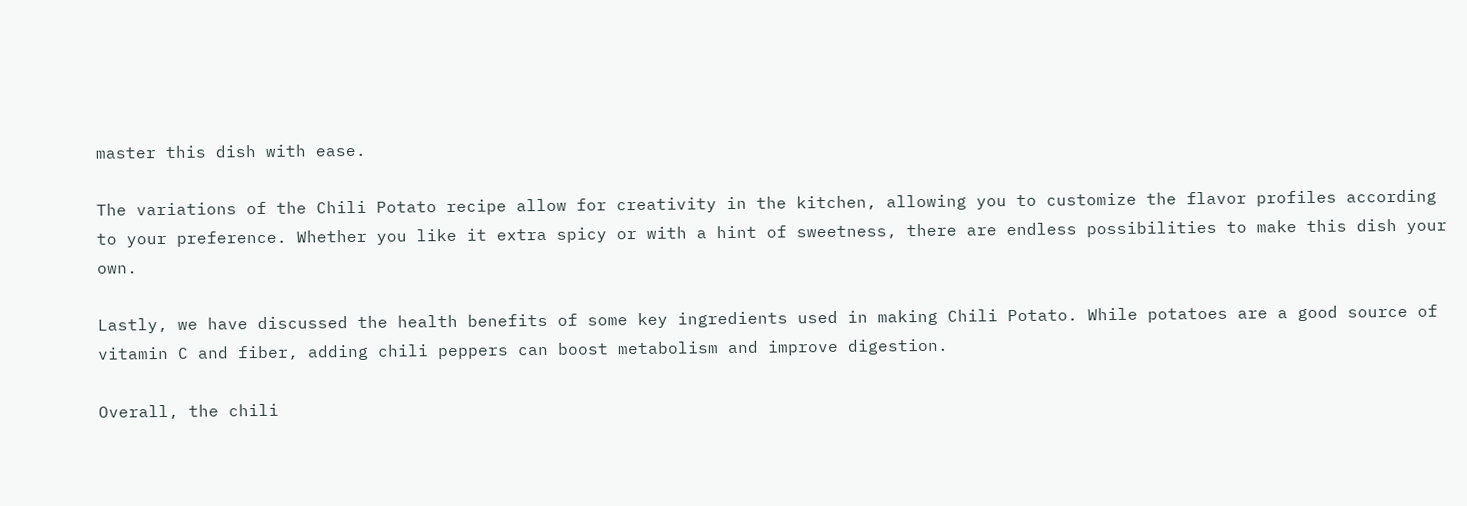master this dish with ease.

The variations of the Chili Potato recipe allow for creativity in the kitchen, allowing you to customize the flavor profiles according to your preference. Whether you like it extra spicy or with a hint of sweetness, there are endless possibilities to make this dish your own.

Lastly, we have discussed the health benefits of some key ingredients used in making Chili Potato. While potatoes are a good source of vitamin C and fiber, adding chili peppers can boost metabolism and improve digestion.

Overall, the chili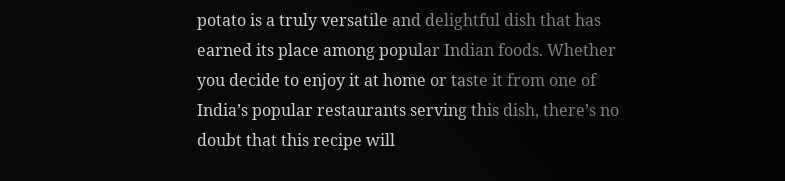potato is a truly versatile and delightful dish that has earned its place among popular Indian foods. Whether you decide to enjoy it at home or taste it from one of India’s popular restaurants serving this dish, there’s no doubt that this recipe will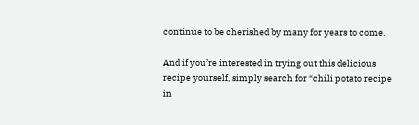continue to be cherished by many for years to come.

And if you’re interested in trying out this delicious recipe yourself, simply search for “chili potato recipe in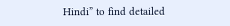Hindi” to find detailed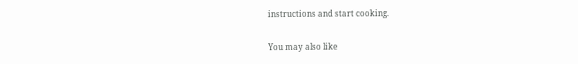instructions and start cooking.

You may also like